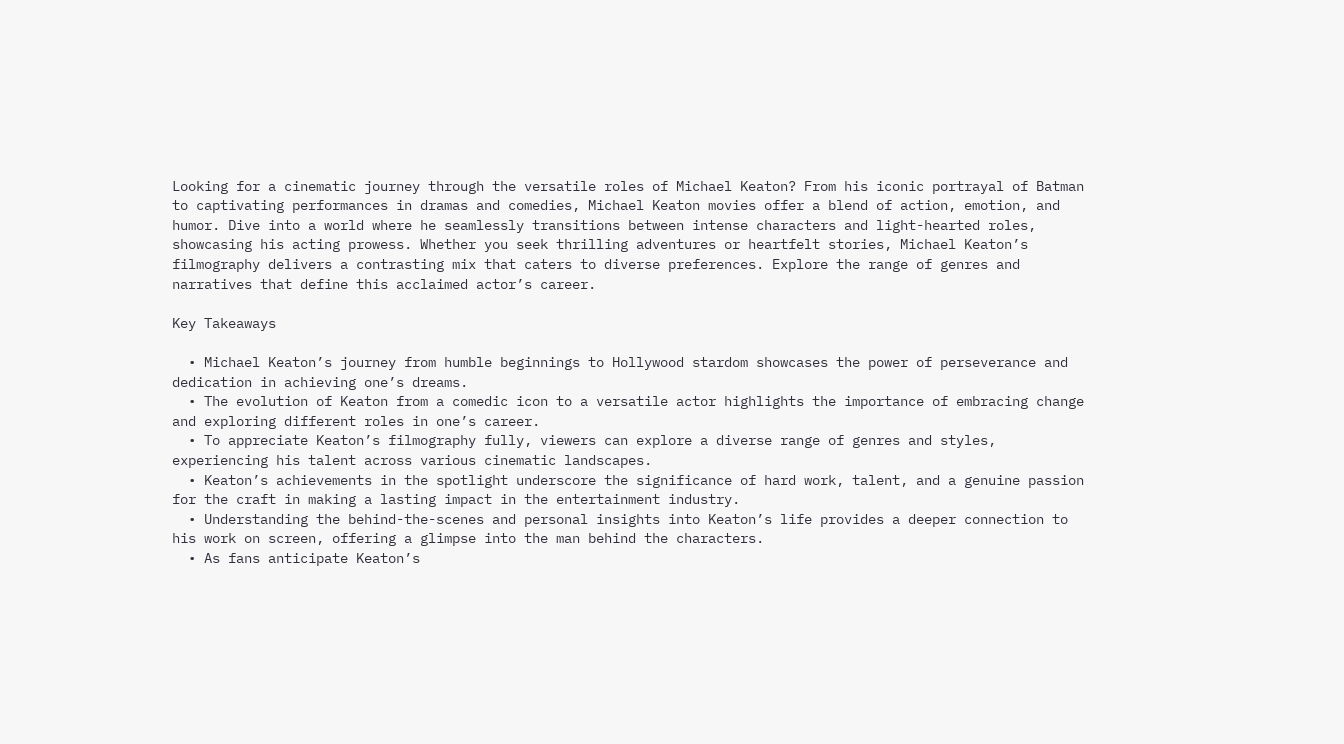Looking for a cinematic journey through the versatile roles of Michael Keaton? From his iconic portrayal of Batman to captivating performances in dramas and comedies, Michael Keaton movies offer a blend of action, emotion, and humor. Dive into a world where he seamlessly transitions between intense characters and light-hearted roles, showcasing his acting prowess. Whether you seek thrilling adventures or heartfelt stories, Michael Keaton’s filmography delivers a contrasting mix that caters to diverse preferences. Explore the range of genres and narratives that define this acclaimed actor’s career.

Key Takeaways

  • Michael Keaton’s journey from humble beginnings to Hollywood stardom showcases the power of perseverance and dedication in achieving one’s dreams.
  • The evolution of Keaton from a comedic icon to a versatile actor highlights the importance of embracing change and exploring different roles in one’s career.
  • To appreciate Keaton’s filmography fully, viewers can explore a diverse range of genres and styles, experiencing his talent across various cinematic landscapes.
  • Keaton’s achievements in the spotlight underscore the significance of hard work, talent, and a genuine passion for the craft in making a lasting impact in the entertainment industry.
  • Understanding the behind-the-scenes and personal insights into Keaton’s life provides a deeper connection to his work on screen, offering a glimpse into the man behind the characters.
  • As fans anticipate Keaton’s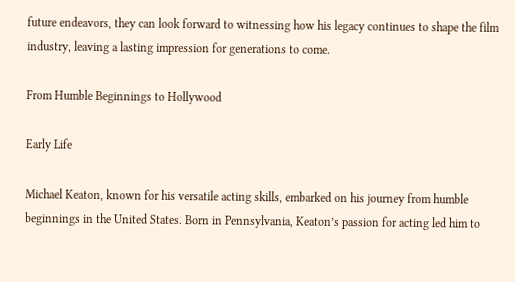future endeavors, they can look forward to witnessing how his legacy continues to shape the film industry, leaving a lasting impression for generations to come.

From Humble Beginnings to Hollywood

Early Life

Michael Keaton, known for his versatile acting skills, embarked on his journey from humble beginnings in the United States. Born in Pennsylvania, Keaton’s passion for acting led him to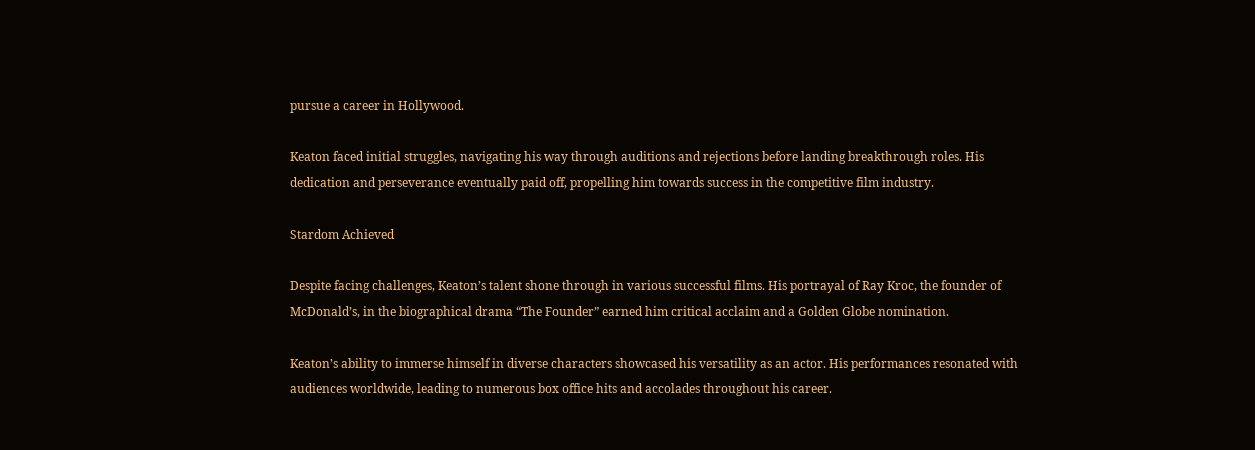pursue a career in Hollywood.

Keaton faced initial struggles, navigating his way through auditions and rejections before landing breakthrough roles. His dedication and perseverance eventually paid off, propelling him towards success in the competitive film industry.

Stardom Achieved

Despite facing challenges, Keaton’s talent shone through in various successful films. His portrayal of Ray Kroc, the founder of McDonald’s, in the biographical drama “The Founder” earned him critical acclaim and a Golden Globe nomination.

Keaton’s ability to immerse himself in diverse characters showcased his versatility as an actor. His performances resonated with audiences worldwide, leading to numerous box office hits and accolades throughout his career.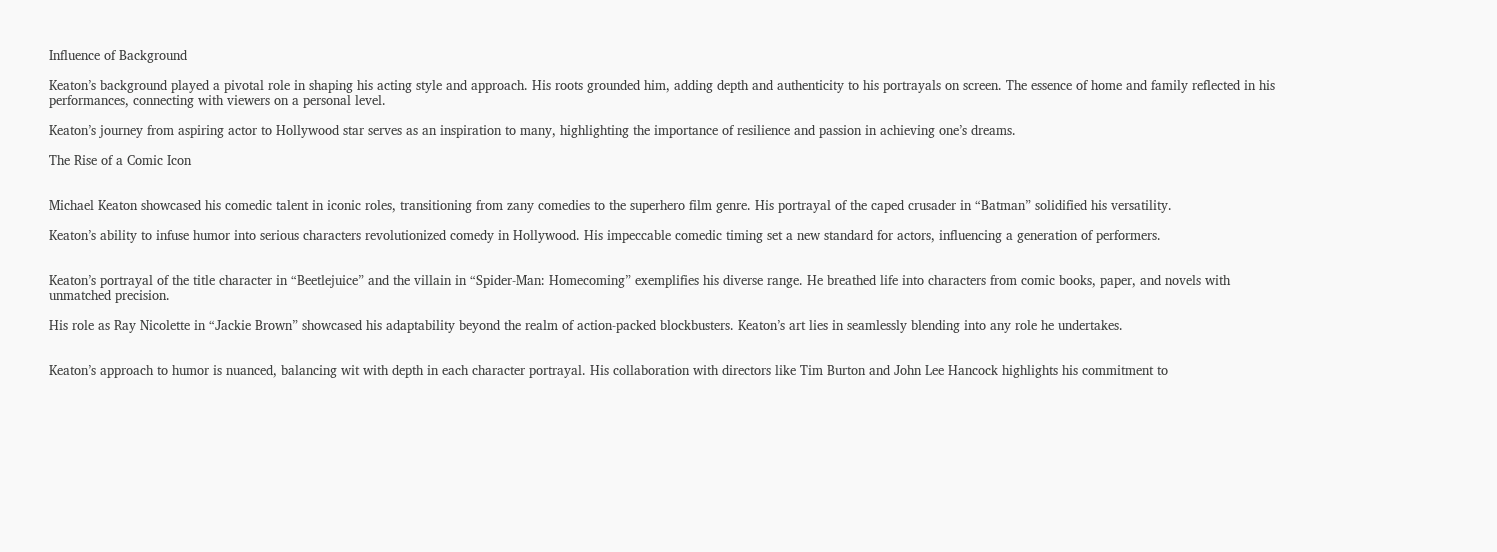Influence of Background

Keaton’s background played a pivotal role in shaping his acting style and approach. His roots grounded him, adding depth and authenticity to his portrayals on screen. The essence of home and family reflected in his performances, connecting with viewers on a personal level.

Keaton’s journey from aspiring actor to Hollywood star serves as an inspiration to many, highlighting the importance of resilience and passion in achieving one’s dreams.

The Rise of a Comic Icon


Michael Keaton showcased his comedic talent in iconic roles, transitioning from zany comedies to the superhero film genre. His portrayal of the caped crusader in “Batman” solidified his versatility.

Keaton’s ability to infuse humor into serious characters revolutionized comedy in Hollywood. His impeccable comedic timing set a new standard for actors, influencing a generation of performers.


Keaton’s portrayal of the title character in “Beetlejuice” and the villain in “Spider-Man: Homecoming” exemplifies his diverse range. He breathed life into characters from comic books, paper, and novels with unmatched precision.

His role as Ray Nicolette in “Jackie Brown” showcased his adaptability beyond the realm of action-packed blockbusters. Keaton’s art lies in seamlessly blending into any role he undertakes.


Keaton’s approach to humor is nuanced, balancing wit with depth in each character portrayal. His collaboration with directors like Tim Burton and John Lee Hancock highlights his commitment to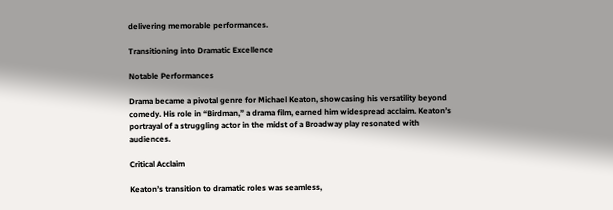delivering memorable performances.

Transitioning into Dramatic Excellence

Notable Performances

Drama became a pivotal genre for Michael Keaton, showcasing his versatility beyond comedy. His role in “Birdman,” a drama film, earned him widespread acclaim. Keaton’s portrayal of a struggling actor in the midst of a Broadway play resonated with audiences.

Critical Acclaim

Keaton’s transition to dramatic roles was seamless,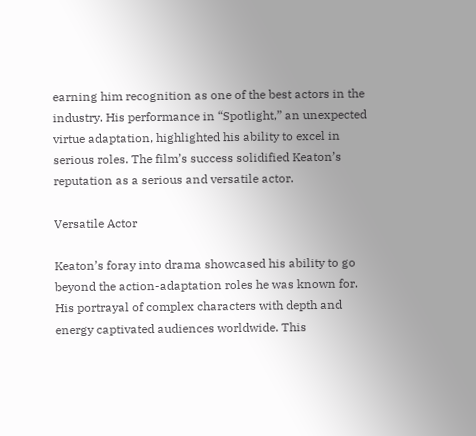earning him recognition as one of the best actors in the industry. His performance in “Spotlight,” an unexpected virtue adaptation, highlighted his ability to excel in serious roles. The film’s success solidified Keaton’s reputation as a serious and versatile actor.

Versatile Actor

Keaton’s foray into drama showcased his ability to go beyond the action-adaptation roles he was known for. His portrayal of complex characters with depth and energy captivated audiences worldwide. This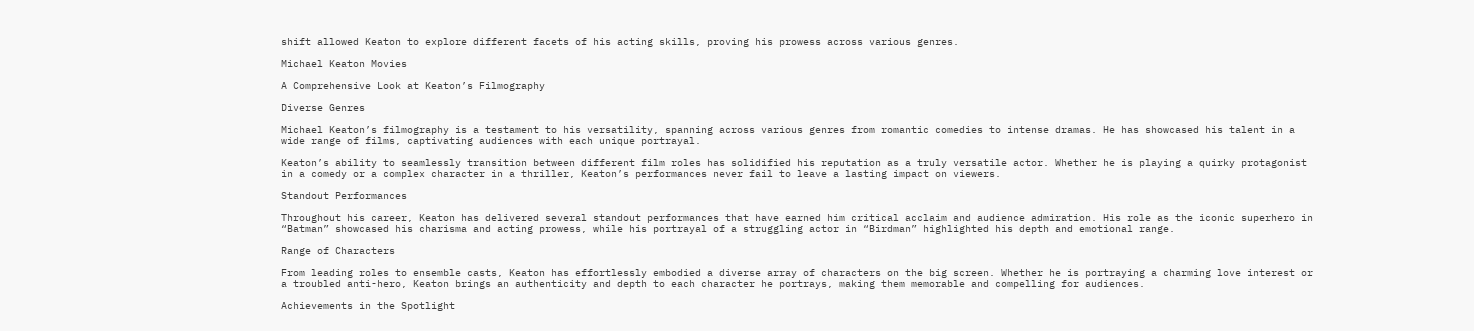shift allowed Keaton to explore different facets of his acting skills, proving his prowess across various genres.

Michael Keaton Movies

A Comprehensive Look at Keaton’s Filmography

Diverse Genres

Michael Keaton’s filmography is a testament to his versatility, spanning across various genres from romantic comedies to intense dramas. He has showcased his talent in a wide range of films, captivating audiences with each unique portrayal.

Keaton’s ability to seamlessly transition between different film roles has solidified his reputation as a truly versatile actor. Whether he is playing a quirky protagonist in a comedy or a complex character in a thriller, Keaton’s performances never fail to leave a lasting impact on viewers.

Standout Performances

Throughout his career, Keaton has delivered several standout performances that have earned him critical acclaim and audience admiration. His role as the iconic superhero in “Batman” showcased his charisma and acting prowess, while his portrayal of a struggling actor in “Birdman” highlighted his depth and emotional range.

Range of Characters

From leading roles to ensemble casts, Keaton has effortlessly embodied a diverse array of characters on the big screen. Whether he is portraying a charming love interest or a troubled anti-hero, Keaton brings an authenticity and depth to each character he portrays, making them memorable and compelling for audiences.

Achievements in the Spotlight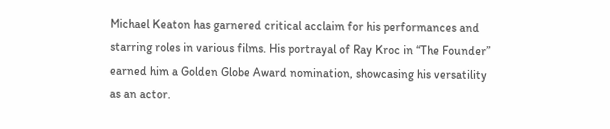Michael Keaton has garnered critical acclaim for his performances and starring roles in various films. His portrayal of Ray Kroc in “The Founder” earned him a Golden Globe Award nomination, showcasing his versatility as an actor.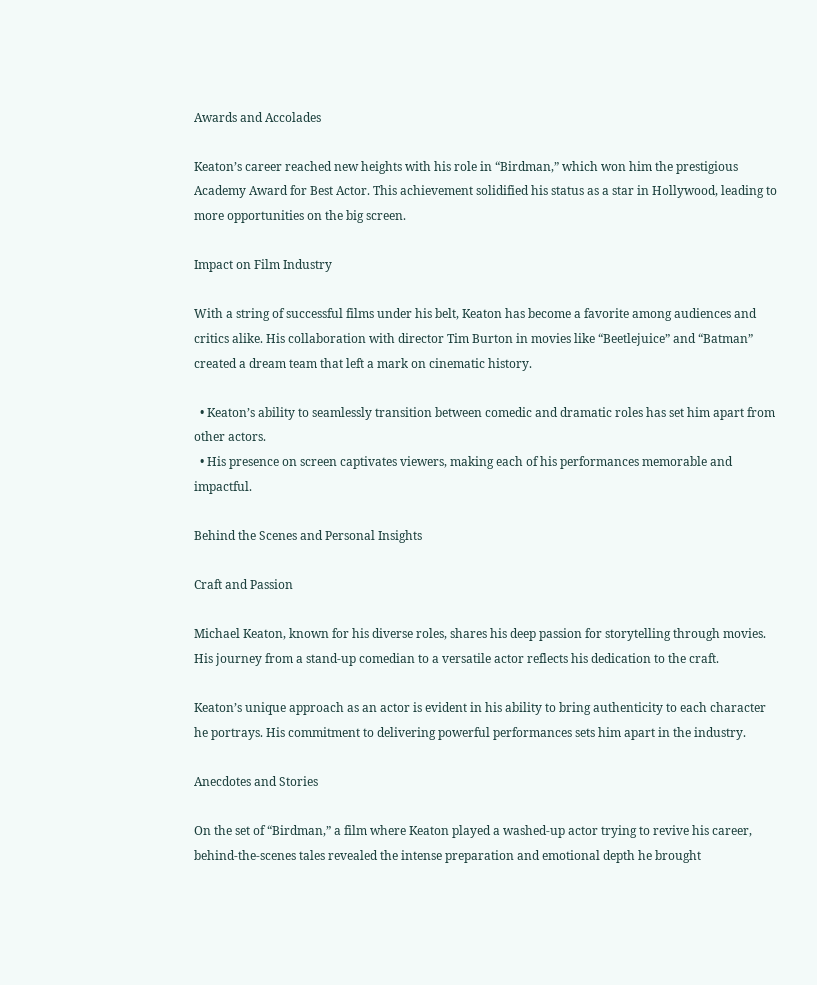Awards and Accolades

Keaton’s career reached new heights with his role in “Birdman,” which won him the prestigious Academy Award for Best Actor. This achievement solidified his status as a star in Hollywood, leading to more opportunities on the big screen.

Impact on Film Industry

With a string of successful films under his belt, Keaton has become a favorite among audiences and critics alike. His collaboration with director Tim Burton in movies like “Beetlejuice” and “Batman” created a dream team that left a mark on cinematic history.

  • Keaton’s ability to seamlessly transition between comedic and dramatic roles has set him apart from other actors.
  • His presence on screen captivates viewers, making each of his performances memorable and impactful.

Behind the Scenes and Personal Insights

Craft and Passion

Michael Keaton, known for his diverse roles, shares his deep passion for storytelling through movies. His journey from a stand-up comedian to a versatile actor reflects his dedication to the craft.

Keaton’s unique approach as an actor is evident in his ability to bring authenticity to each character he portrays. His commitment to delivering powerful performances sets him apart in the industry.

Anecdotes and Stories

On the set of “Birdman,” a film where Keaton played a washed-up actor trying to revive his career, behind-the-scenes tales revealed the intense preparation and emotional depth he brought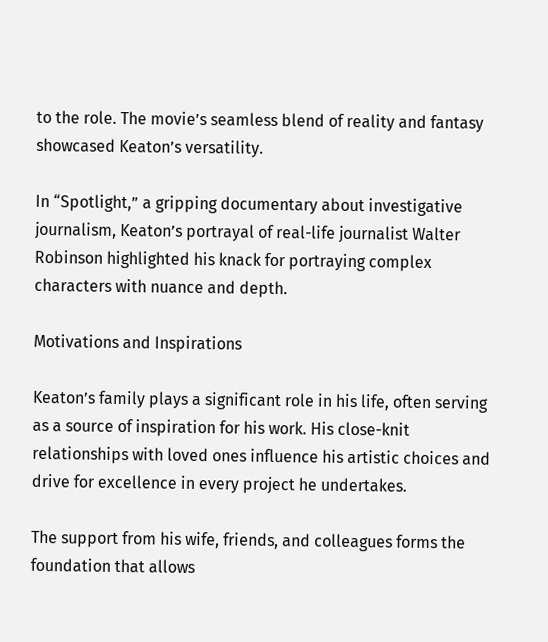to the role. The movie’s seamless blend of reality and fantasy showcased Keaton’s versatility.

In “Spotlight,” a gripping documentary about investigative journalism, Keaton’s portrayal of real-life journalist Walter Robinson highlighted his knack for portraying complex characters with nuance and depth.

Motivations and Inspirations

Keaton’s family plays a significant role in his life, often serving as a source of inspiration for his work. His close-knit relationships with loved ones influence his artistic choices and drive for excellence in every project he undertakes.

The support from his wife, friends, and colleagues forms the foundation that allows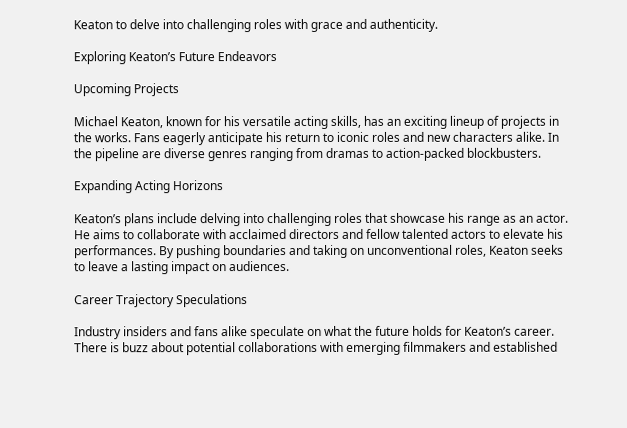Keaton to delve into challenging roles with grace and authenticity.

Exploring Keaton’s Future Endeavors

Upcoming Projects

Michael Keaton, known for his versatile acting skills, has an exciting lineup of projects in the works. Fans eagerly anticipate his return to iconic roles and new characters alike. In the pipeline are diverse genres ranging from dramas to action-packed blockbusters.

Expanding Acting Horizons

Keaton’s plans include delving into challenging roles that showcase his range as an actor. He aims to collaborate with acclaimed directors and fellow talented actors to elevate his performances. By pushing boundaries and taking on unconventional roles, Keaton seeks to leave a lasting impact on audiences.

Career Trajectory Speculations

Industry insiders and fans alike speculate on what the future holds for Keaton’s career. There is buzz about potential collaborations with emerging filmmakers and established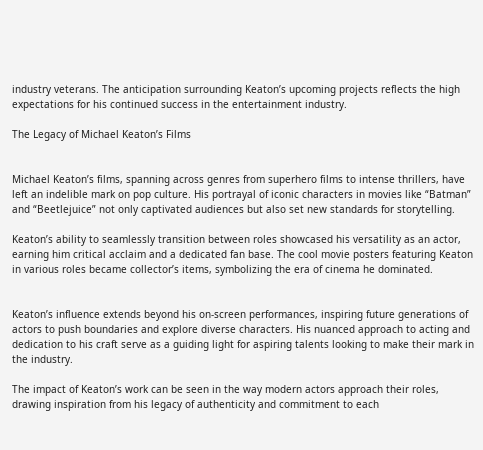industry veterans. The anticipation surrounding Keaton’s upcoming projects reflects the high expectations for his continued success in the entertainment industry.

The Legacy of Michael Keaton’s Films


Michael Keaton’s films, spanning across genres from superhero films to intense thrillers, have left an indelible mark on pop culture. His portrayal of iconic characters in movies like “Batman” and “Beetlejuice” not only captivated audiences but also set new standards for storytelling.

Keaton’s ability to seamlessly transition between roles showcased his versatility as an actor, earning him critical acclaim and a dedicated fan base. The cool movie posters featuring Keaton in various roles became collector’s items, symbolizing the era of cinema he dominated.


Keaton’s influence extends beyond his on-screen performances, inspiring future generations of actors to push boundaries and explore diverse characters. His nuanced approach to acting and dedication to his craft serve as a guiding light for aspiring talents looking to make their mark in the industry.

The impact of Keaton’s work can be seen in the way modern actors approach their roles, drawing inspiration from his legacy of authenticity and commitment to each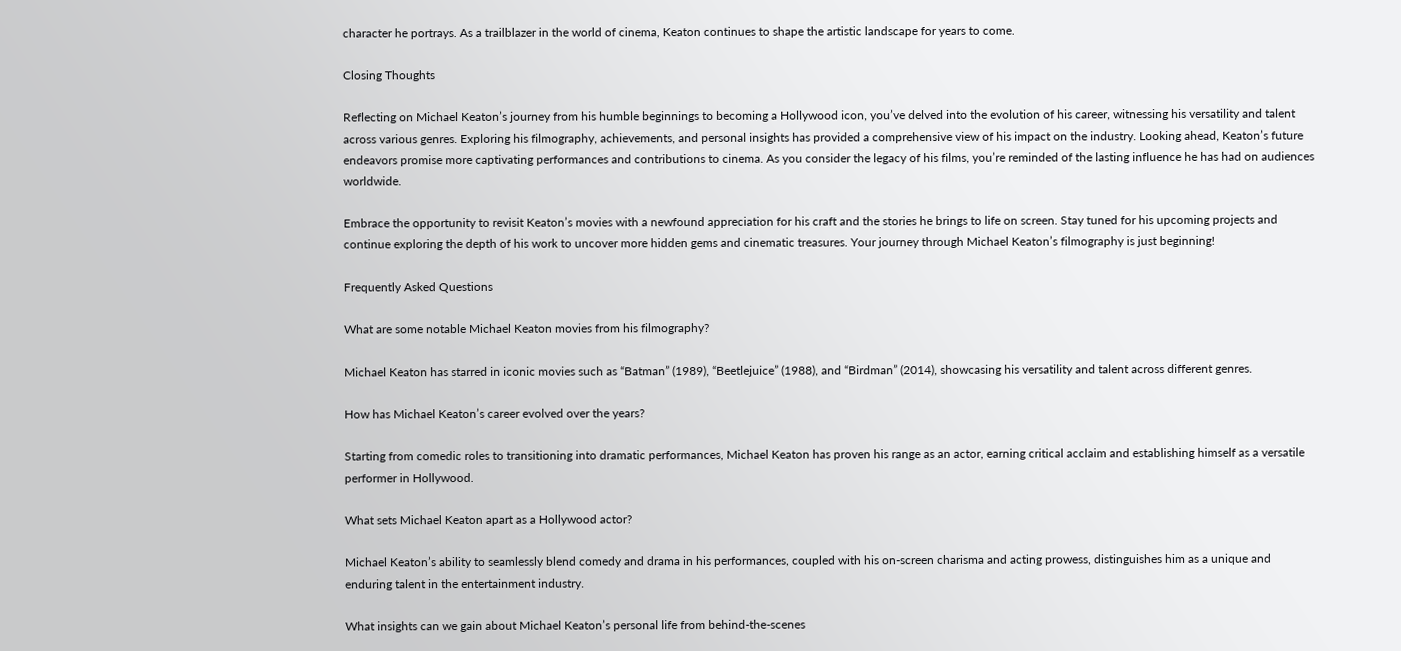character he portrays. As a trailblazer in the world of cinema, Keaton continues to shape the artistic landscape for years to come.

Closing Thoughts

Reflecting on Michael Keaton’s journey from his humble beginnings to becoming a Hollywood icon, you’ve delved into the evolution of his career, witnessing his versatility and talent across various genres. Exploring his filmography, achievements, and personal insights has provided a comprehensive view of his impact on the industry. Looking ahead, Keaton’s future endeavors promise more captivating performances and contributions to cinema. As you consider the legacy of his films, you’re reminded of the lasting influence he has had on audiences worldwide.

Embrace the opportunity to revisit Keaton’s movies with a newfound appreciation for his craft and the stories he brings to life on screen. Stay tuned for his upcoming projects and continue exploring the depth of his work to uncover more hidden gems and cinematic treasures. Your journey through Michael Keaton’s filmography is just beginning!

Frequently Asked Questions

What are some notable Michael Keaton movies from his filmography?

Michael Keaton has starred in iconic movies such as “Batman” (1989), “Beetlejuice” (1988), and “Birdman” (2014), showcasing his versatility and talent across different genres.

How has Michael Keaton’s career evolved over the years?

Starting from comedic roles to transitioning into dramatic performances, Michael Keaton has proven his range as an actor, earning critical acclaim and establishing himself as a versatile performer in Hollywood.

What sets Michael Keaton apart as a Hollywood actor?

Michael Keaton’s ability to seamlessly blend comedy and drama in his performances, coupled with his on-screen charisma and acting prowess, distinguishes him as a unique and enduring talent in the entertainment industry.

What insights can we gain about Michael Keaton’s personal life from behind-the-scenes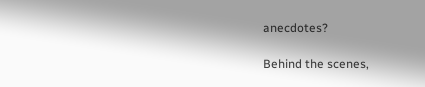anecdotes?

Behind the scenes,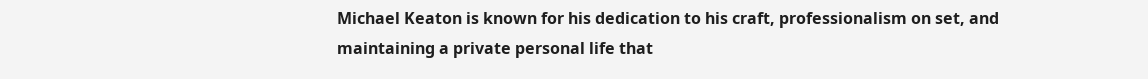Michael Keaton is known for his dedication to his craft, professionalism on set, and maintaining a private personal life that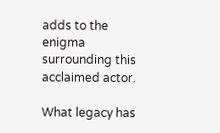adds to the enigma surrounding this acclaimed actor.

What legacy has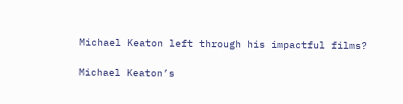Michael Keaton left through his impactful films?

Michael Keaton’s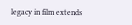legacy in film extends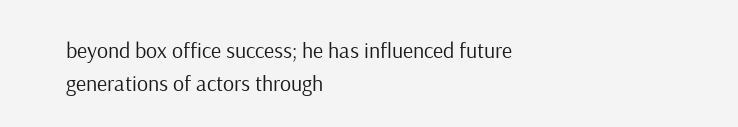beyond box office success; he has influenced future generations of actors through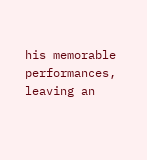his memorable performances, leaving an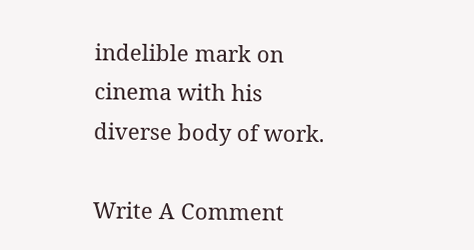indelible mark on cinema with his diverse body of work.

Write A Comment